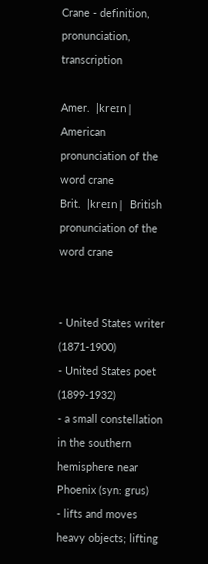Crane - definition, pronunciation, transcription

Amer.  |kreɪn|  American pronunciation of the word crane
Brit.  |kreɪn|  British pronunciation of the word crane


- United States writer (1871-1900)
- United States poet (1899-1932)
- a small constellation in the southern hemisphere near Phoenix (syn: grus)
- lifts and moves heavy objects; lifting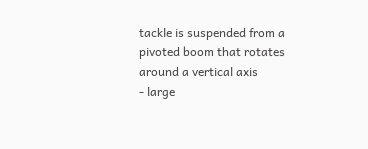tackle is suspended from a pivoted boom that rotates around a vertical axis
- large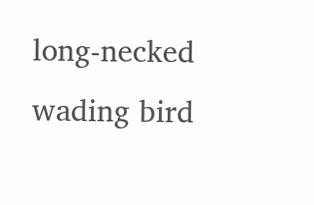long-necked wading bird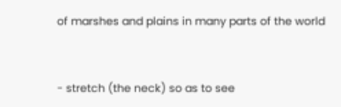of marshes and plains in many parts of the world


- stretch (the neck) so as to see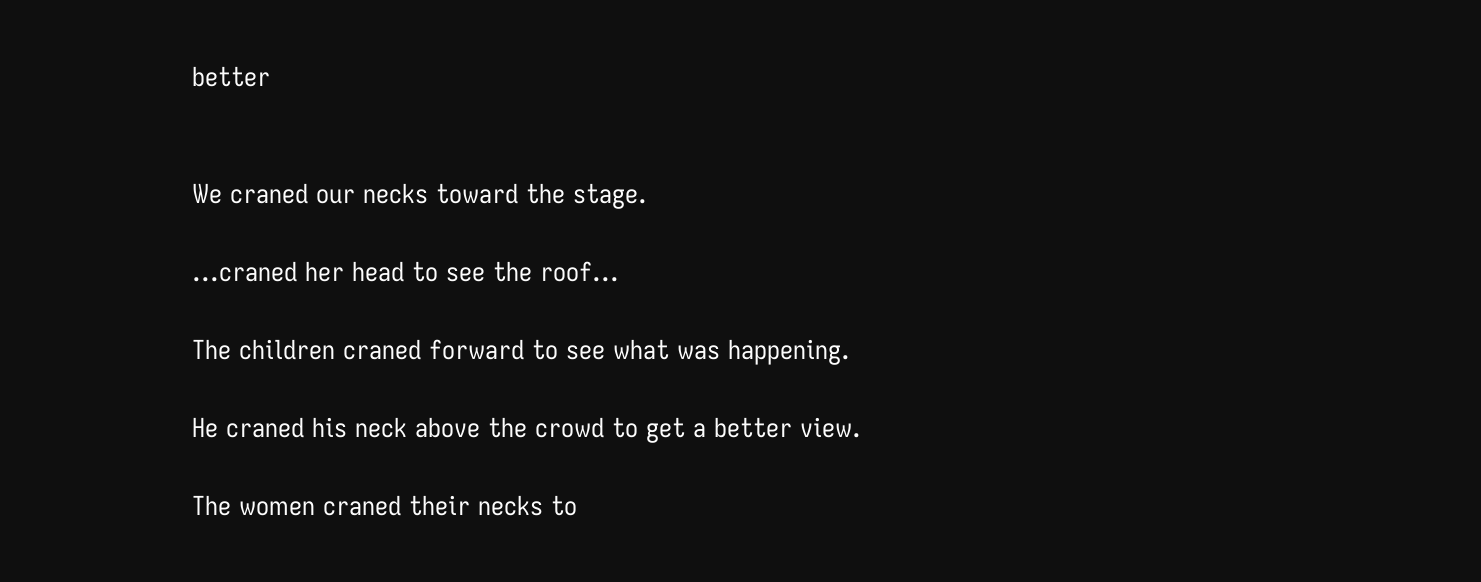better


We craned our necks toward the stage.

...craned her head to see the roof...

The children craned forward to see what was happening.

He craned his neck above the crowd to get a better view.

The women craned their necks to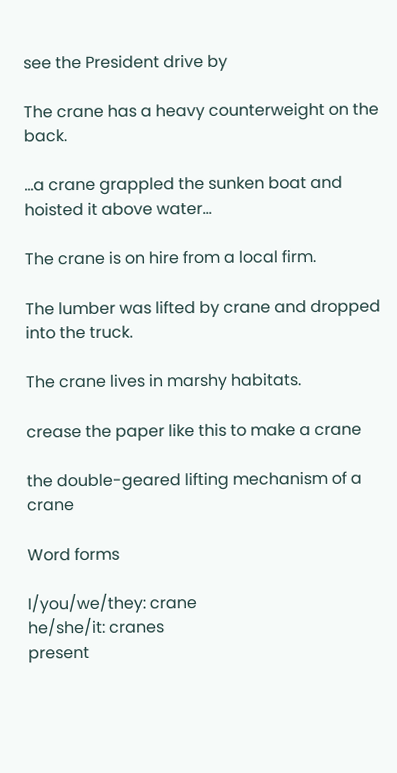see the President drive by

The crane has a heavy counterweight on the back.

...a crane grappled the sunken boat and hoisted it above water...

The crane is on hire from a local firm.

The lumber was lifted by crane and dropped into the truck.

The crane lives in marshy habitats.

crease the paper like this to make a crane

the double-geared lifting mechanism of a crane

Word forms

I/you/we/they: crane
he/she/it: cranes
present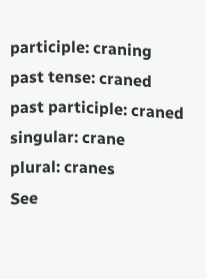participle: craning
past tense: craned
past participle: craned
singular: crane
plural: cranes
See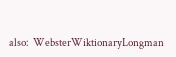also:  WebsterWiktionaryLongman